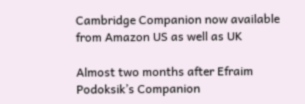Cambridge Companion now available from Amazon US as well as UK

Almost two months after Efraim Podoksik’s Companion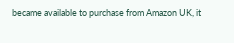became available to purchase from Amazon UK, it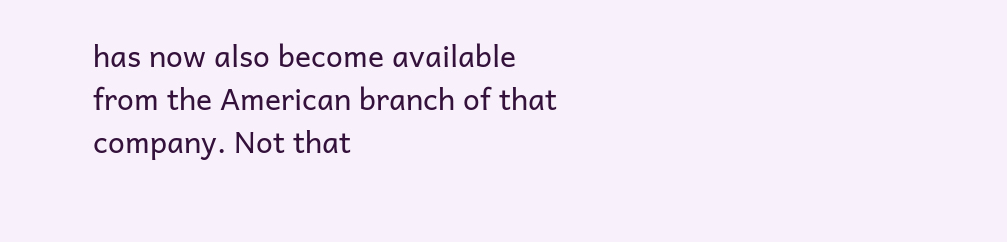has now also become available from the American branch of that company. Not that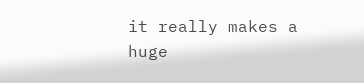it really makes a huge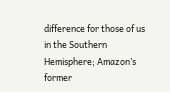difference for those of us in the Southern Hemisphere; Amazon’s former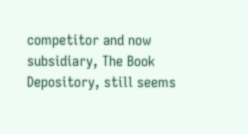competitor and now subsidiary, The Book Depository, still seems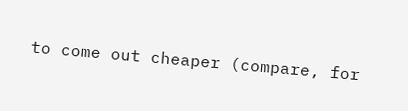to come out cheaper (compare, for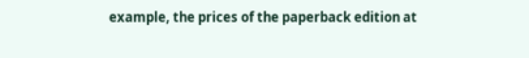example, the prices of the paperback edition at